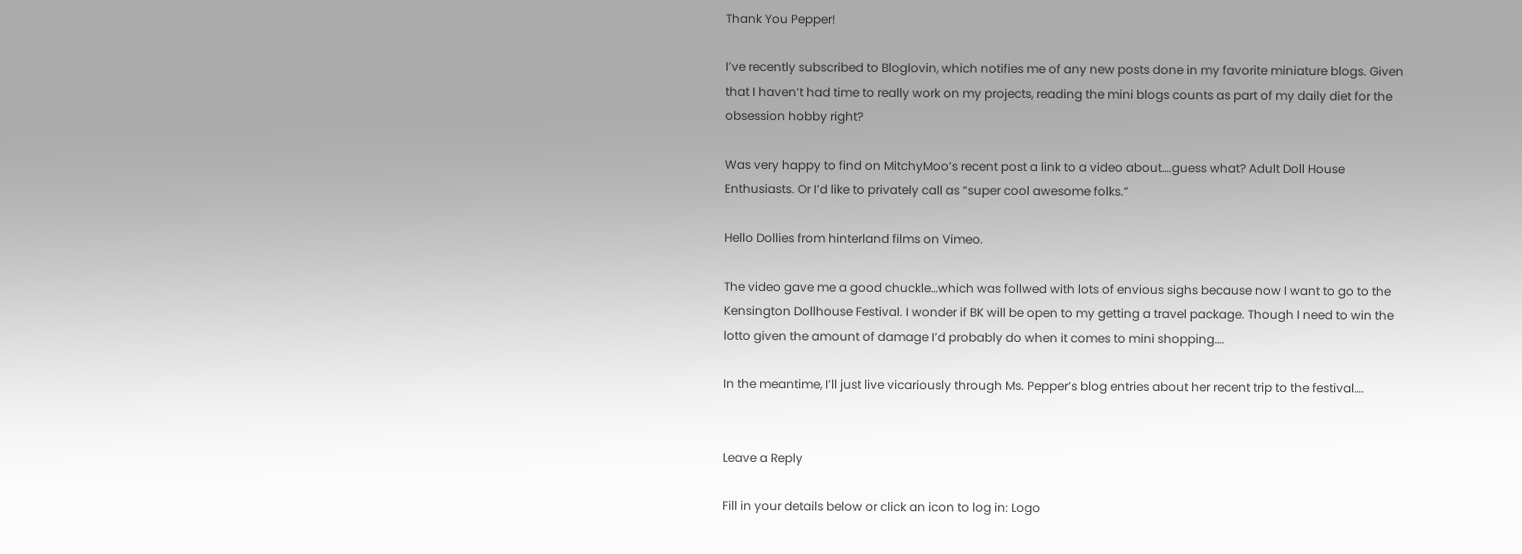Thank You Pepper!

I’ve recently subscribed to Bloglovin, which notifies me of any new posts done in my favorite miniature blogs. Given that I haven’t had time to really work on my projects, reading the mini blogs counts as part of my daily diet for the obsession hobby right?

Was very happy to find on MitchyMoo’s recent post a link to a video about….guess what? Adult Doll House Enthusiasts. Or I’d like to privately call as “super cool awesome folks.”

Hello Dollies from hinterland films on Vimeo.

The video gave me a good chuckle…which was follwed with lots of envious sighs because now I want to go to the Kensington Dollhouse Festival. I wonder if BK will be open to my getting a travel package. Though I need to win the lotto given the amount of damage I’d probably do when it comes to mini shopping….

In the meantime, I’ll just live vicariously through Ms. Pepper’s blog entries about her recent trip to the festival….


Leave a Reply

Fill in your details below or click an icon to log in: Logo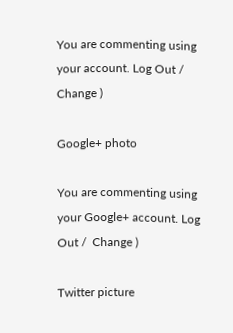You are commenting using your account. Log Out /  Change )

Google+ photo

You are commenting using your Google+ account. Log Out /  Change )

Twitter picture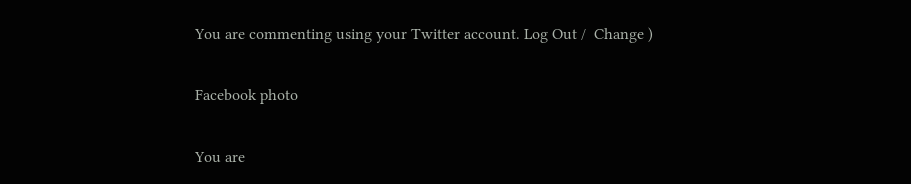You are commenting using your Twitter account. Log Out /  Change )

Facebook photo

You are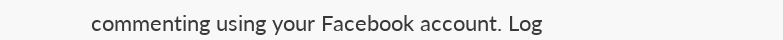commenting using your Facebook account. Log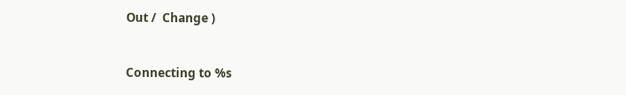Out /  Change )


Connecting to %s